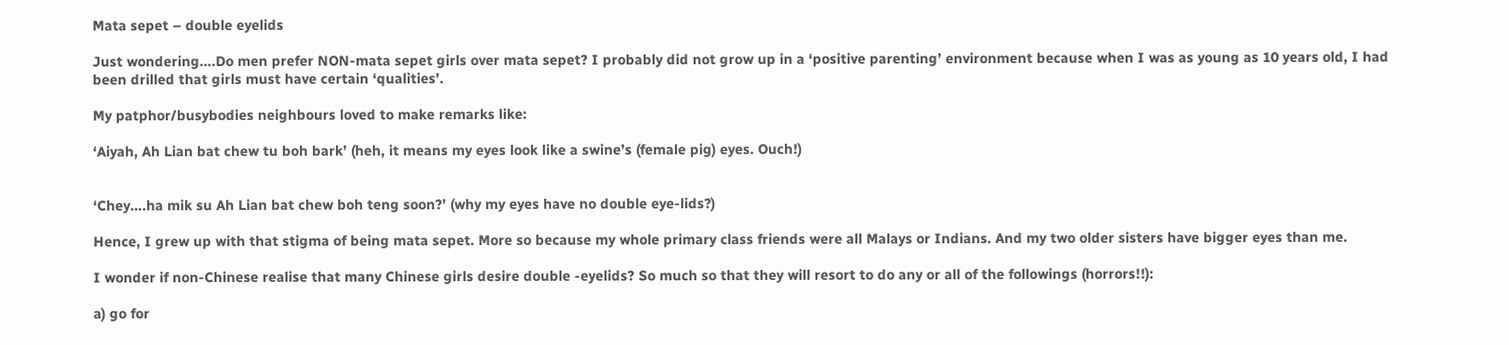Mata sepet – double eyelids

Just wondering….Do men prefer NON-mata sepet girls over mata sepet? I probably did not grow up in a ‘positive parenting’ environment because when I was as young as 10 years old, I had been drilled that girls must have certain ‘qualities’.

My patphor/busybodies neighbours loved to make remarks like:

‘Aiyah, Ah Lian bat chew tu boh bark’ (heh, it means my eyes look like a swine’s (female pig) eyes. Ouch!)


‘Chey….ha mik su Ah Lian bat chew boh teng soon?’ (why my eyes have no double eye-lids?)

Hence, I grew up with that stigma of being mata sepet. More so because my whole primary class friends were all Malays or Indians. And my two older sisters have bigger eyes than me.

I wonder if non-Chinese realise that many Chinese girls desire double -eyelids? So much so that they will resort to do any or all of the followings (horrors!!):

a) go for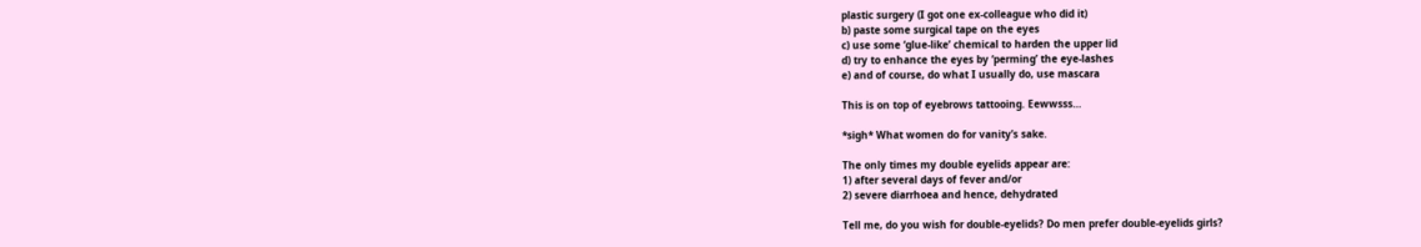plastic surgery (I got one ex-colleague who did it)
b) paste some surgical tape on the eyes
c) use some ‘glue-like’ chemical to harden the upper lid
d) try to enhance the eyes by ‘perming’ the eye-lashes
e) and of course, do what I usually do, use mascara

This is on top of eyebrows tattooing. Eewwsss…

*sigh* What women do for vanity’s sake.

The only times my double eyelids appear are:
1) after several days of fever and/or
2) severe diarrhoea and hence, dehydrated

Tell me, do you wish for double-eyelids? Do men prefer double-eyelids girls?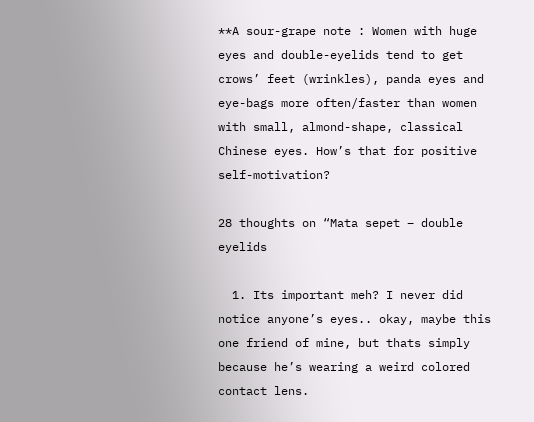**A sour-grape note : Women with huge eyes and double-eyelids tend to get crows’ feet (wrinkles), panda eyes and eye-bags more often/faster than women with small, almond-shape, classical Chinese eyes. How’s that for positive self-motivation?

28 thoughts on “Mata sepet – double eyelids

  1. Its important meh? I never did notice anyone’s eyes.. okay, maybe this one friend of mine, but thats simply because he’s wearing a weird colored contact lens.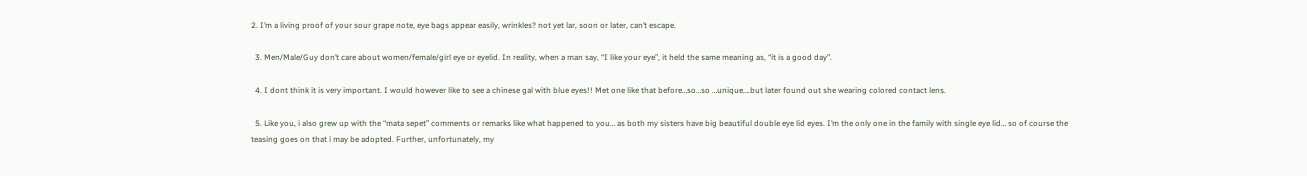2. I’m a living proof of your sour grape note, eye bags appear easily, wrinkles? not yet lar, soon or later, can’t escape.

  3. Men/Male/Guy don’t care about women/female/girl eye or eyelid. In reality, when a man say, “I like your eye”, it held the same meaning as, “it is a good day”.

  4. I dont think it is very important. I would however like to see a chinese gal with blue eyes!! Met one like that before…so…so …unique….but later found out she wearing colored contact lens.

  5. Like you, i also grew up with the “mata sepet” comments or remarks like what happened to you… as both my sisters have big beautiful double eye lid eyes. I’m the only one in the family with single eye lid… so of course the teasing goes on that i may be adopted. Further, unfortunately, my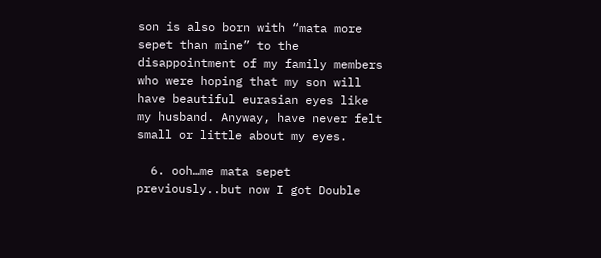son is also born with “mata more sepet than mine” to the disappointment of my family members who were hoping that my son will have beautiful eurasian eyes like my husband. Anyway, have never felt small or little about my eyes.

  6. ooh…me mata sepet previously..but now I got Double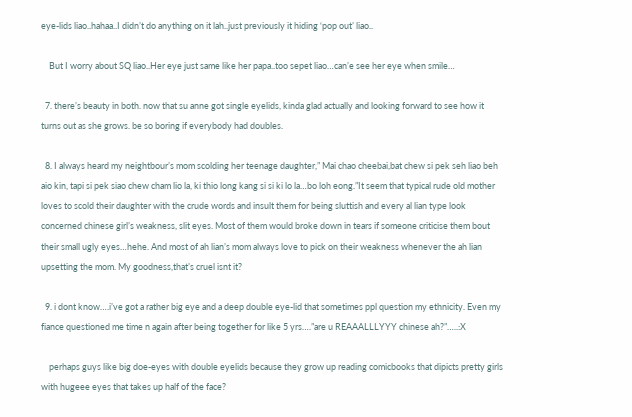eye-lids liao..hahaa..I didn’t do anything on it lah..just previously it hiding ‘pop out’ liao..

    But I worry about SQ liao..Her eye just same like her papa..too sepet liao…can’e see her eye when smile…

  7. there’s beauty in both. now that su anne got single eyelids, kinda glad actually and looking forward to see how it turns out as she grows. be so boring if everybody had doubles.

  8. I always heard my neightbour’s mom scolding her teenage daughter,” Mai chao cheebai,bat chew si pek seh liao beh aio kin, tapi si pek siao chew cham lio la, ki thio long kang si si ki lo la…bo loh eong.”It seem that typical rude old mother loves to scold their daughter with the crude words and insult them for being sluttish and every al lian type look concerned chinese girl’s weakness, slit eyes. Most of them would broke down in tears if someone criticise them bout their small ugly eyes…hehe. And most of ah lian’s mom always love to pick on their weakness whenever the ah lian upsetting the mom. My goodness,that’s cruel isnt it?

  9. i dont know….i’ve got a rather big eye and a deep double eye-lid that sometimes ppl question my ethnicity. Even my fiance questioned me time n again after being together for like 5 yrs….”are u REAAALLLYYY chinese ah?”…..:X

    perhaps guys like big doe-eyes with double eyelids because they grow up reading comicbooks that dipicts pretty girls with hugeee eyes that takes up half of the face?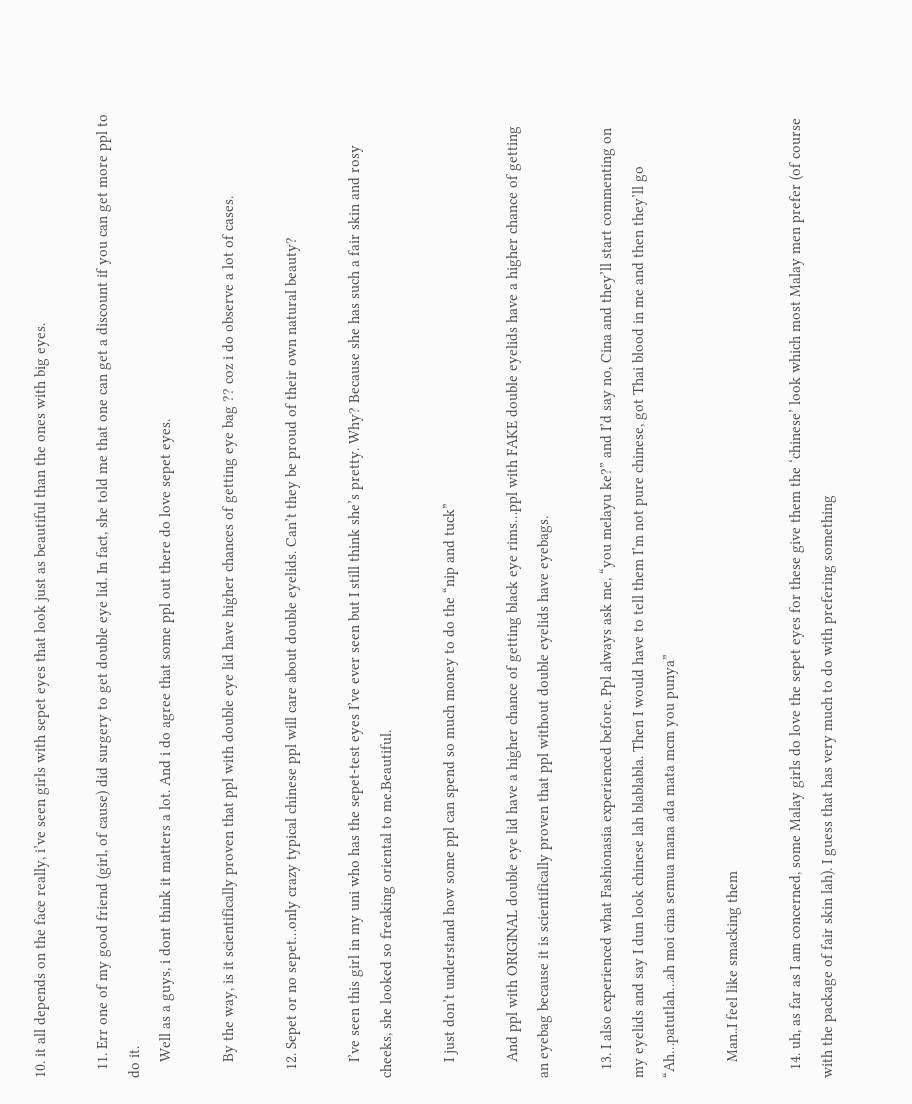10. it all depends on the face really, i’ve seen girls with sepet eyes that look just as beautiful than the ones with big eyes.

  11. Err one of my good friend (girl, of cause) did surgery to get double eye lid. In fact, she told me that one can get a discount if you can get more ppl to do it.
    Well as a guys, i dont think it matters a lot. And i do agree that some ppl out there do love sepet eyes.

    By the way, is it scientifically proven that ppl with double eye lid have higher chances of getting eye bag ?? coz i do observe a lot of cases.

  12. Sepet or no sepet…only crazy typical chinese ppl will care about double eyelids. Can’t they be proud of their own natural beauty?

    I’ve seen this girl in my uni who has the sepet-test eyes I’ve ever seen but I still think she’s pretty. Why? Because she has such a fair skin and rosy cheeks, she looked so freaking oriental to me.Beautiful.

    I just don’t understand how some ppl can spend so much money to do the “nip and tuck”

    And ppl with ORIGINAL double eye lid have a higher chance of getting black eye rims…ppl with FAKE double eyelids have a higher chance of getting an eyebag because it is scientifically proven that ppl without double eyelids have eyebags.

  13. I also experienced what Fashionasia experienced before. Ppl always ask me, “you melayu ke?” and I’d say no, Cina and they’ll start commenting on my eyelids and say I dun look chinese lah blablabla. Then I would have to tell them I’m not pure chinese, got Thai blood in me and then they’ll go “Ah…patutlah…ah moi cina semua mana ada mata mcm you punya”

    Man..I feel like smacking them

  14. uh, as far as I am concerned, some Malay girls do love the sepet eyes for these give them the ‘chinese’ look which most Malay men prefer (of course with the package of fair skin lah). I guess that has very much to do with prefering something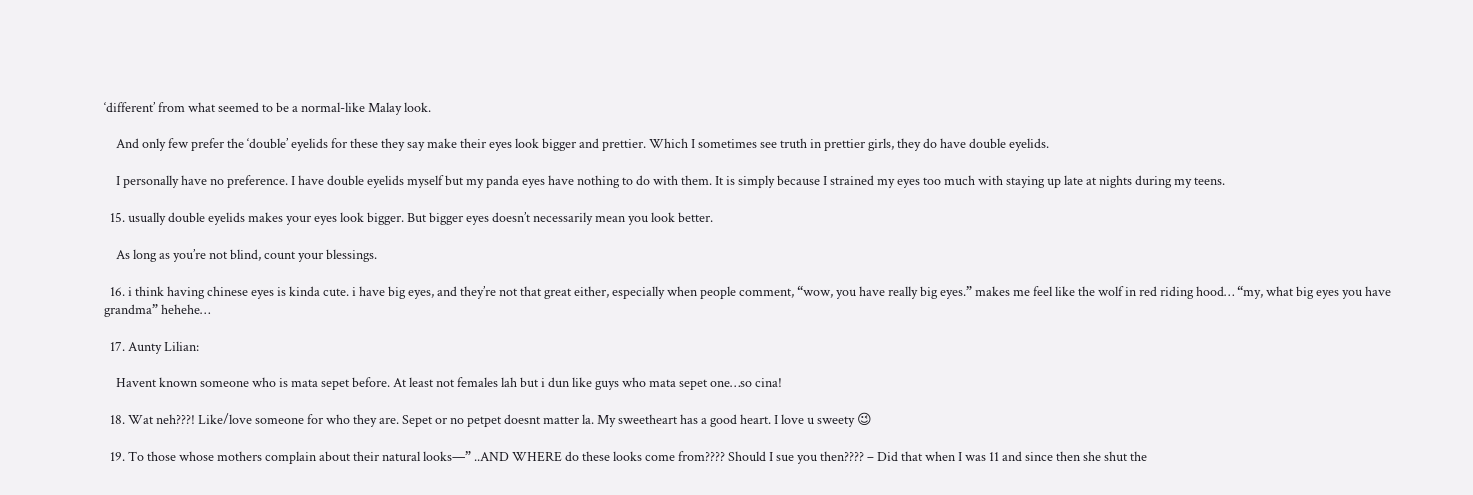‘different’ from what seemed to be a normal-like Malay look.

    And only few prefer the ‘double’ eyelids for these they say make their eyes look bigger and prettier. Which I sometimes see truth in prettier girls, they do have double eyelids.

    I personally have no preference. I have double eyelids myself but my panda eyes have nothing to do with them. It is simply because I strained my eyes too much with staying up late at nights during my teens.

  15. usually double eyelids makes your eyes look bigger. But bigger eyes doesn’t necessarily mean you look better.

    As long as you’re not blind, count your blessings.

  16. i think having chinese eyes is kinda cute. i have big eyes, and they’re not that great either, especially when people comment, “wow, you have really big eyes.” makes me feel like the wolf in red riding hood… “my, what big eyes you have grandma” hehehe…

  17. Aunty Lilian:

    Havent known someone who is mata sepet before. At least not females lah but i dun like guys who mata sepet one…so cina!

  18. Wat neh???! Like/love someone for who they are. Sepet or no petpet doesnt matter la. My sweetheart has a good heart. I love u sweety 😉

  19. To those whose mothers complain about their natural looks—” ..AND WHERE do these looks come from???? Should I sue you then???? – Did that when I was 11 and since then she shut the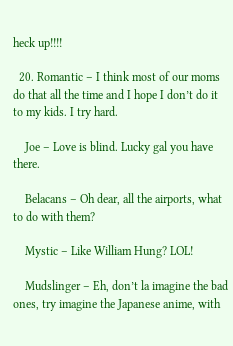heck up!!!!

  20. Romantic – I think most of our moms do that all the time and I hope I don’t do it to my kids. I try hard.

    Joe – Love is blind. Lucky gal you have there.

    Belacans – Oh dear, all the airports, what to do with them?

    Mystic – Like William Hung? LOL!

    Mudslinger – Eh, don’t la imagine the bad ones, try imagine the Japanese anime, with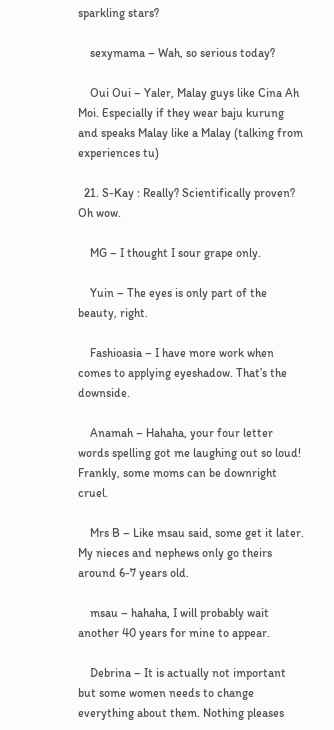sparkling stars?

    sexymama – Wah, so serious today?

    Oui Oui – Yaler, Malay guys like Cina Ah Moi. Especially if they wear baju kurung and speaks Malay like a Malay (talking from experiences tu)

  21. S-Kay : Really? Scientifically proven? Oh wow.

    MG – I thought I sour grape only.

    Yuin – The eyes is only part of the beauty, right.

    Fashioasia – I have more work when comes to applying eyeshadow. That’s the downside.

    Anamah – Hahaha, your four letter words spelling got me laughing out so loud! Frankly, some moms can be downright cruel.

    Mrs B – Like msau said, some get it later. My nieces and nephews only go theirs around 6-7 years old.

    msau – hahaha, I will probably wait another 40 years for mine to appear.

    Debrina – It is actually not important but some women needs to change everything about them. Nothing pleases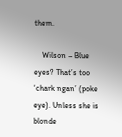them.

    Wilson – Blue eyes? That’s too ‘chark ngan’ (poke eye). Unless she is blonde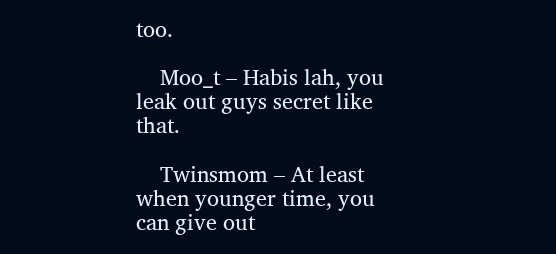too.

    Moo_t – Habis lah, you leak out guys secret like that.

    Twinsmom – At least when younger time, you can give out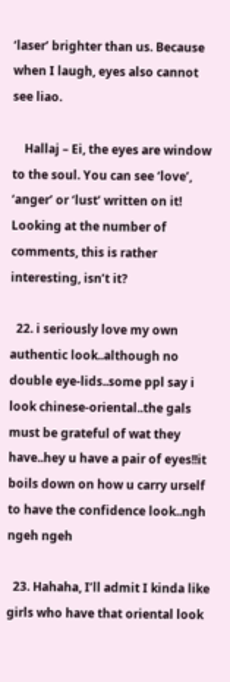‘laser’ brighter than us. Because when I laugh, eyes also cannot see liao.

    Hallaj – Ei, the eyes are window to the soul. You can see ‘love’, ‘anger’ or ‘lust’ written on it! Looking at the number of comments, this is rather interesting, isn’t it?

  22. i seriously love my own authentic look..although no double eye-lids..some ppl say i look chinese-oriental..the gals must be grateful of wat they have..hey u have a pair of eyes!!it boils down on how u carry urself to have the confidence look..ngh ngeh ngeh

  23. Hahaha, I’ll admit I kinda like girls who have that oriental look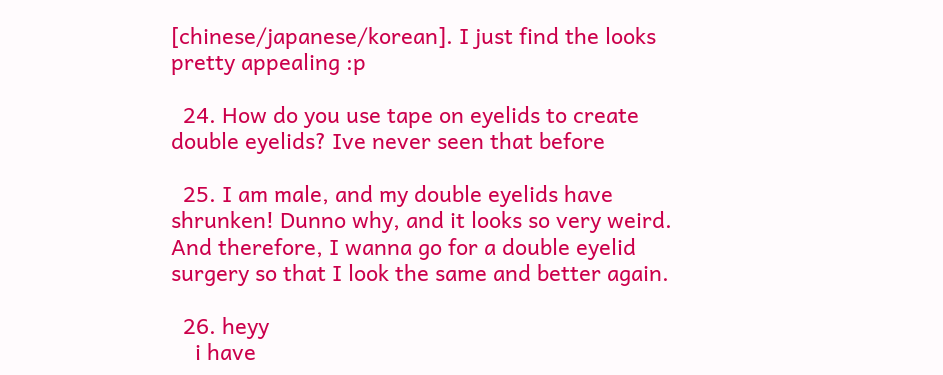[chinese/japanese/korean]. I just find the looks pretty appealing :p

  24. How do you use tape on eyelids to create double eyelids? Ive never seen that before

  25. I am male, and my double eyelids have shrunken! Dunno why, and it looks so very weird. And therefore, I wanna go for a double eyelid surgery so that I look the same and better again.

  26. heyy
    i have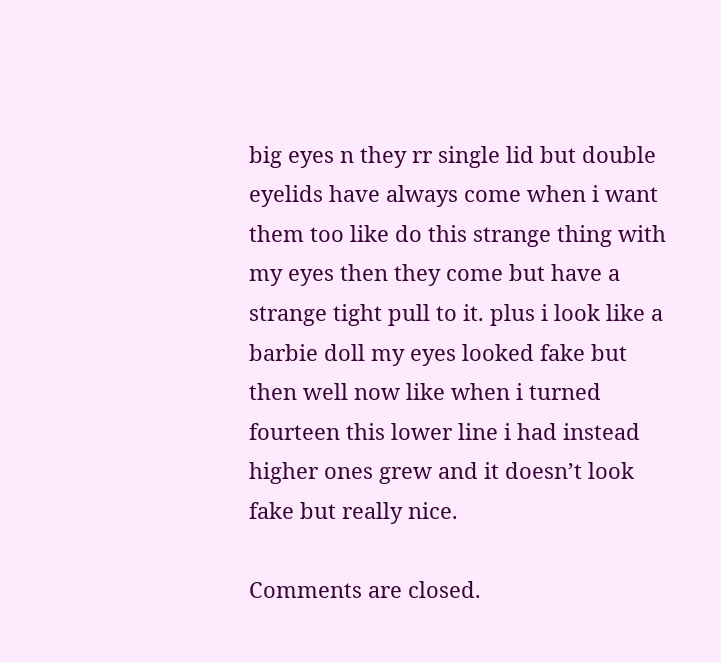big eyes n they rr single lid but double eyelids have always come when i want them too like do this strange thing with my eyes then they come but have a strange tight pull to it. plus i look like a barbie doll my eyes looked fake but then well now like when i turned fourteen this lower line i had instead higher ones grew and it doesn’t look fake but really nice.

Comments are closed.